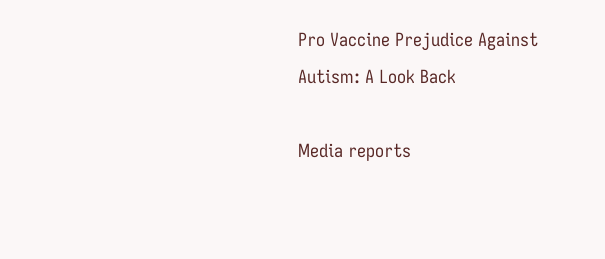Pro Vaccine Prejudice Against Autism: A Look Back

Media reports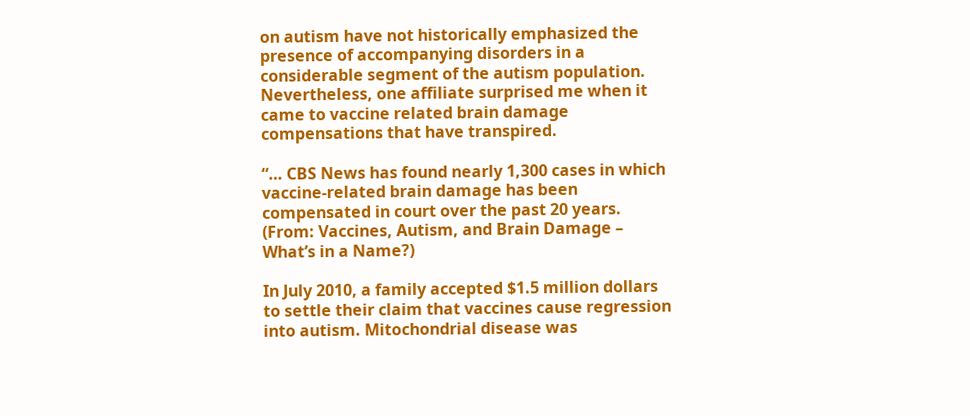on autism have not historically emphasized the presence of accompanying disorders in a considerable segment of the autism population. Nevertheless, one affiliate surprised me when it came to vaccine related brain damage compensations that have transpired.

“… CBS News has found nearly 1,300 cases in which vaccine-related brain damage has been compensated in court over the past 20 years. (From: Vaccines, Autism, and Brain Damage – What’s in a Name?)

In July 2010, a family accepted $1.5 million dollars to settle their claim that vaccines cause regression into autism. Mitochondrial disease was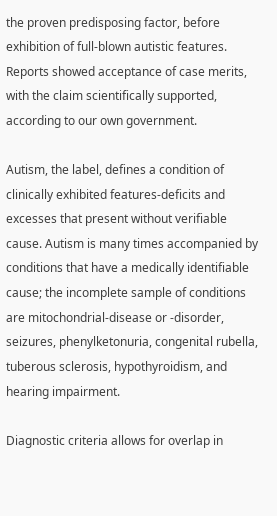the proven predisposing factor, before exhibition of full-blown autistic features. Reports showed acceptance of case merits, with the claim scientifically supported, according to our own government.

Autism, the label, defines a condition of clinically exhibited features-deficits and excesses that present without verifiable cause. Autism is many times accompanied by conditions that have a medically identifiable cause; the incomplete sample of conditions are mitochondrial-disease or -disorder, seizures, phenylketonuria, congenital rubella, tuberous sclerosis, hypothyroidism, and hearing impairment.

Diagnostic criteria allows for overlap in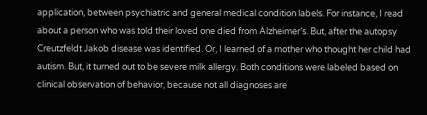application, between psychiatric and general medical condition labels. For instance, I read about a person who was told their loved one died from Alzheimer’s. But, after the autopsy Creutzfeldt Jakob disease was identified. Or, I learned of a mother who thought her child had autism. But, it turned out to be severe milk allergy. Both conditions were labeled based on clinical observation of behavior, because not all diagnoses are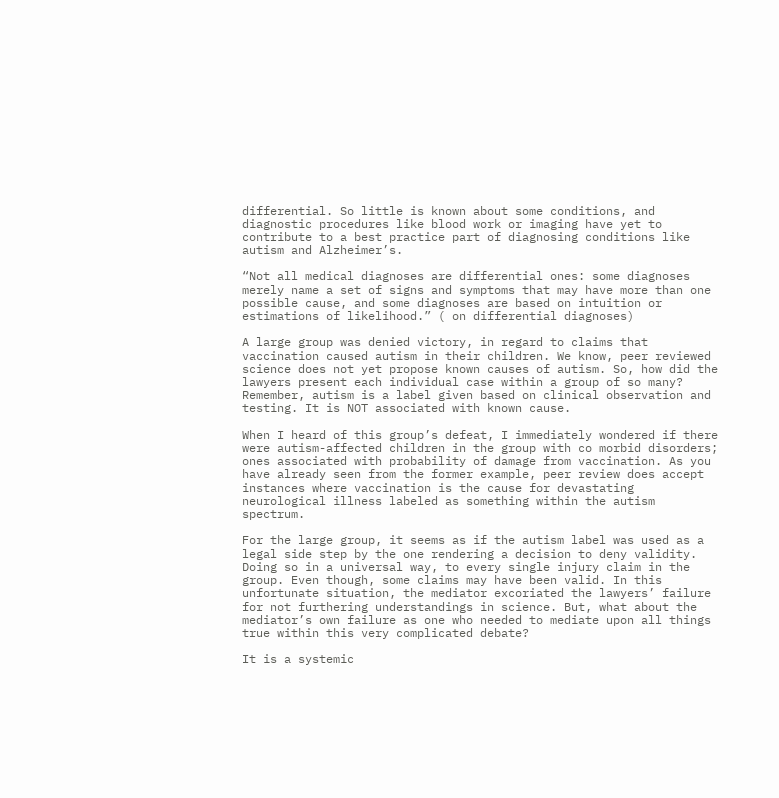differential. So little is known about some conditions, and diagnostic procedures like blood work or imaging have yet to contribute to a best practice part of diagnosing conditions like autism and Alzheimer’s.

“Not all medical diagnoses are differential ones: some diagnoses merely name a set of signs and symptoms that may have more than one possible cause, and some diagnoses are based on intuition or estimations of likelihood.” ( on differential diagnoses)

A large group was denied victory, in regard to claims that vaccination caused autism in their children. We know, peer reviewed science does not yet propose known causes of autism. So, how did the lawyers present each individual case within a group of so many? Remember, autism is a label given based on clinical observation and testing. It is NOT associated with known cause.

When I heard of this group’s defeat, I immediately wondered if there were autism-affected children in the group with co morbid disorders; ones associated with probability of damage from vaccination. As you have already seen from the former example, peer review does accept instances where vaccination is the cause for devastating neurological illness labeled as something within the autism spectrum.

For the large group, it seems as if the autism label was used as a legal side step by the one rendering a decision to deny validity. Doing so in a universal way, to every single injury claim in the group. Even though, some claims may have been valid. In this unfortunate situation, the mediator excoriated the lawyers’ failure for not furthering understandings in science. But, what about the mediator’s own failure as one who needed to mediate upon all things true within this very complicated debate?

It is a systemic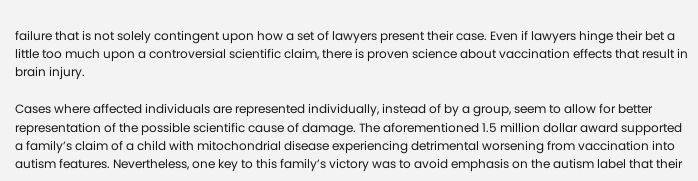failure that is not solely contingent upon how a set of lawyers present their case. Even if lawyers hinge their bet a little too much upon a controversial scientific claim, there is proven science about vaccination effects that result in brain injury.

Cases where affected individuals are represented individually, instead of by a group, seem to allow for better representation of the possible scientific cause of damage. The aforementioned 1.5 million dollar award supported a family’s claim of a child with mitochondrial disease experiencing detrimental worsening from vaccination into autism features. Nevertheless, one key to this family’s victory was to avoid emphasis on the autism label that their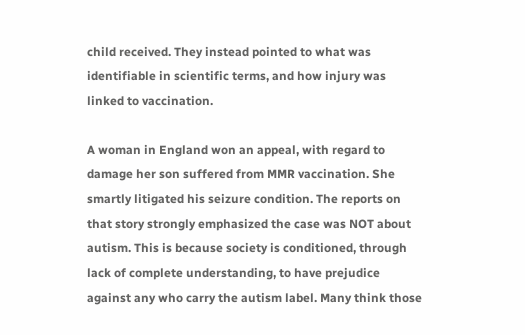child received. They instead pointed to what was identifiable in scientific terms, and how injury was linked to vaccination.

A woman in England won an appeal, with regard to damage her son suffered from MMR vaccination. She smartly litigated his seizure condition. The reports on that story strongly emphasized the case was NOT about autism. This is because society is conditioned, through lack of complete understanding, to have prejudice against any who carry the autism label. Many think those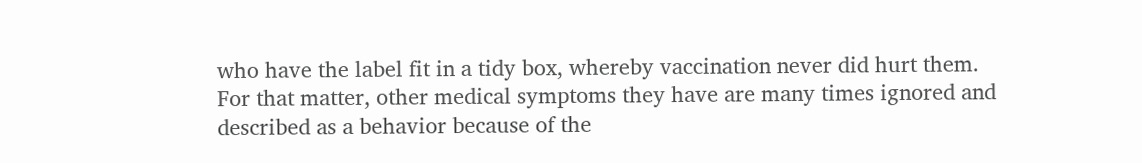who have the label fit in a tidy box, whereby vaccination never did hurt them. For that matter, other medical symptoms they have are many times ignored and described as a behavior because of the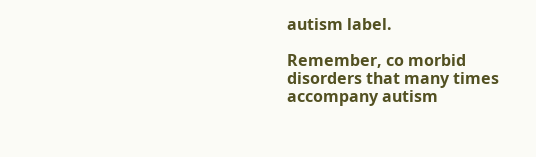autism label.

Remember, co morbid disorders that many times accompany autism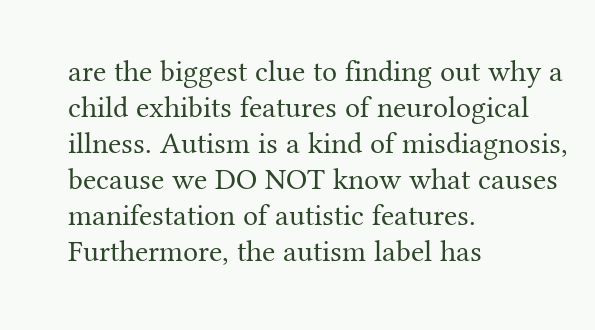are the biggest clue to finding out why a child exhibits features of neurological illness. Autism is a kind of misdiagnosis, because we DO NOT know what causes manifestation of autistic features. Furthermore, the autism label has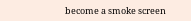become a smoke screen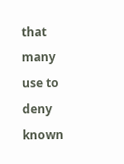that many use to deny known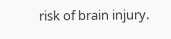risk of brain injury.